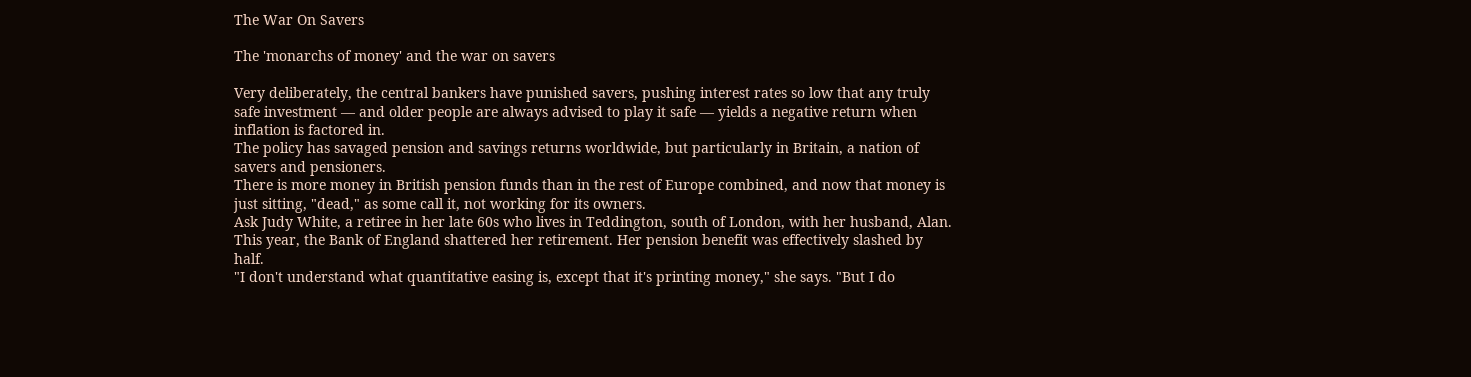The War On Savers

The 'monarchs of money' and the war on savers

Very deliberately, the central bankers have punished savers, pushing interest rates so low that any truly safe investment — and older people are always advised to play it safe — yields a negative return when inflation is factored in.
The policy has savaged pension and savings returns worldwide, but particularly in Britain, a nation of savers and pensioners.
There is more money in British pension funds than in the rest of Europe combined, and now that money is just sitting, "dead," as some call it, not working for its owners.
Ask Judy White, a retiree in her late 60s who lives in Teddington, south of London, with her husband, Alan.
This year, the Bank of England shattered her retirement. Her pension benefit was effectively slashed by half.
"I don't understand what quantitative easing is, except that it's printing money," she says. "But I do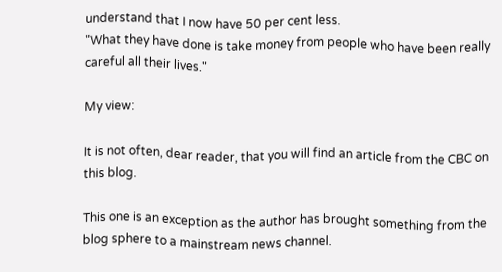understand that I now have 50 per cent less.
"What they have done is take money from people who have been really careful all their lives."

My view:

It is not often, dear reader, that you will find an article from the CBC on this blog.

This one is an exception as the author has brought something from the blog sphere to a mainstream news channel.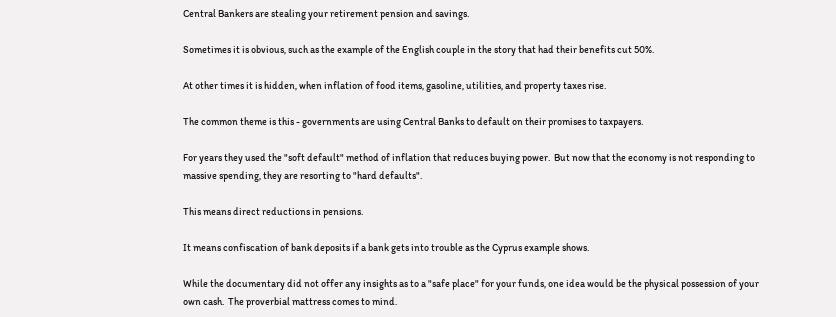Central Bankers are stealing your retirement pension and savings.

Sometimes it is obvious, such as the example of the English couple in the story that had their benefits cut 50%.

At other times it is hidden, when inflation of food items, gasoline, utilities, and property taxes rise.

The common theme is this - governments are using Central Banks to default on their promises to taxpayers.

For years they used the "soft default" method of inflation that reduces buying power.  But now that the economy is not responding to massive spending, they are resorting to "hard defaults".

This means direct reductions in pensions.

It means confiscation of bank deposits if a bank gets into trouble as the Cyprus example shows.

While the documentary did not offer any insights as to a "safe place" for your funds, one idea would be the physical possession of your own cash.  The proverbial mattress comes to mind.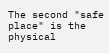The second "safe place" is the physical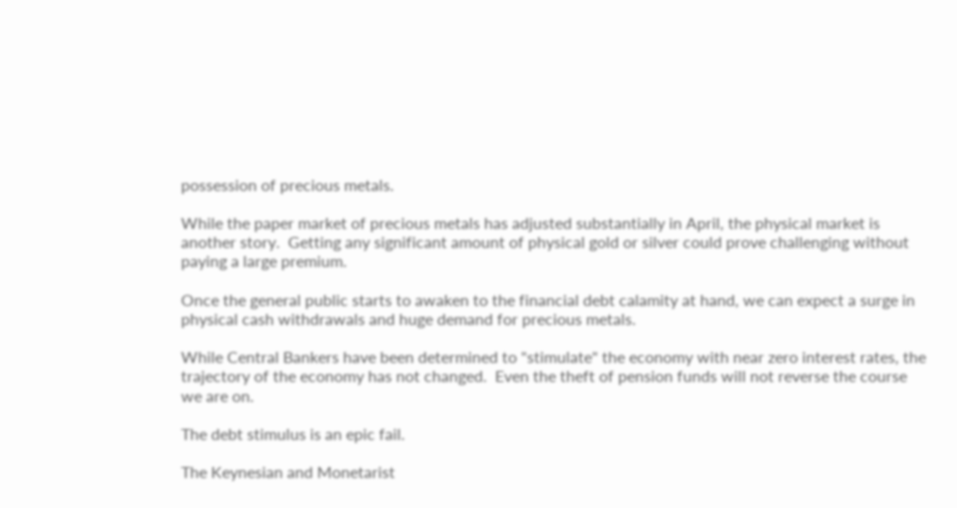possession of precious metals.

While the paper market of precious metals has adjusted substantially in April, the physical market is another story.  Getting any significant amount of physical gold or silver could prove challenging without paying a large premium.

Once the general public starts to awaken to the financial debt calamity at hand, we can expect a surge in physical cash withdrawals and huge demand for precious metals.

While Central Bankers have been determined to "stimulate" the economy with near zero interest rates, the trajectory of the economy has not changed.  Even the theft of pension funds will not reverse the course we are on.

The debt stimulus is an epic fail.

The Keynesian and Monetarist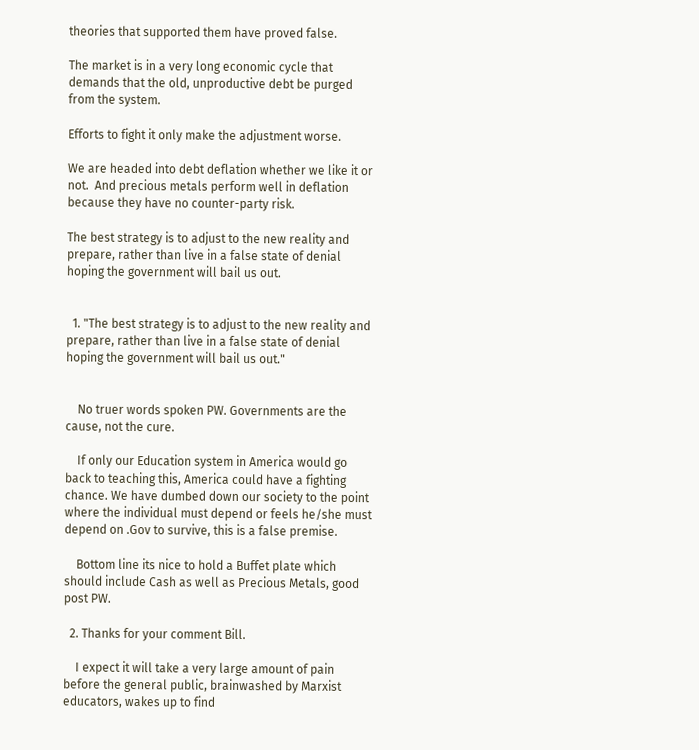theories that supported them have proved false.

The market is in a very long economic cycle that demands that the old, unproductive debt be purged from the system.

Efforts to fight it only make the adjustment worse.

We are headed into debt deflation whether we like it or not.  And precious metals perform well in deflation because they have no counter-party risk.

The best strategy is to adjust to the new reality and prepare, rather than live in a false state of denial hoping the government will bail us out.


  1. "The best strategy is to adjust to the new reality and prepare, rather than live in a false state of denial hoping the government will bail us out."


    No truer words spoken PW. Governments are the cause, not the cure.

    If only our Education system in America would go back to teaching this, America could have a fighting chance. We have dumbed down our society to the point where the individual must depend or feels he/she must depend on .Gov to survive, this is a false premise.

    Bottom line its nice to hold a Buffet plate which should include Cash as well as Precious Metals, good post PW.

  2. Thanks for your comment Bill.

    I expect it will take a very large amount of pain before the general public, brainwashed by Marxist educators, wakes up to find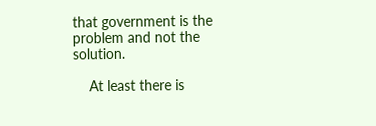that government is the problem and not the solution.

    At least there is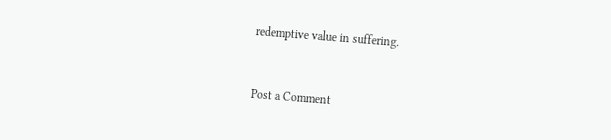redemptive value in suffering.


Post a Comment